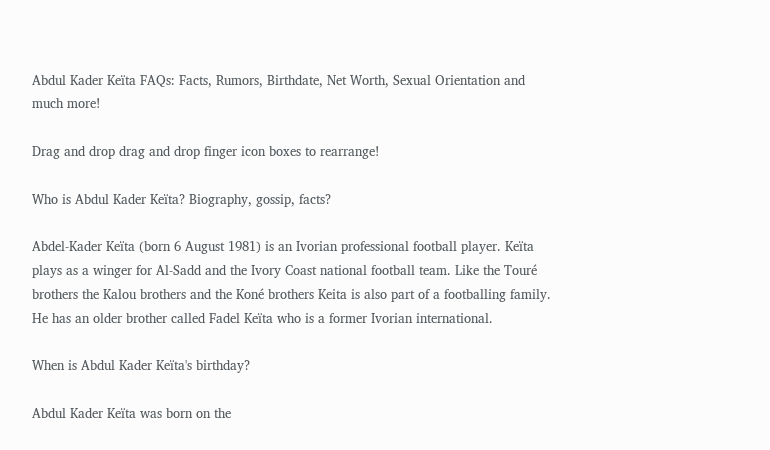Abdul Kader Keïta FAQs: Facts, Rumors, Birthdate, Net Worth, Sexual Orientation and much more!

Drag and drop drag and drop finger icon boxes to rearrange!

Who is Abdul Kader Keïta? Biography, gossip, facts?

Abdel-Kader Keïta (born 6 August 1981) is an Ivorian professional football player. Keïta plays as a winger for Al-Sadd and the Ivory Coast national football team. Like the Touré brothers the Kalou brothers and the Koné brothers Keita is also part of a footballing family. He has an older brother called Fadel Keïta who is a former Ivorian international.

When is Abdul Kader Keïta's birthday?

Abdul Kader Keïta was born on the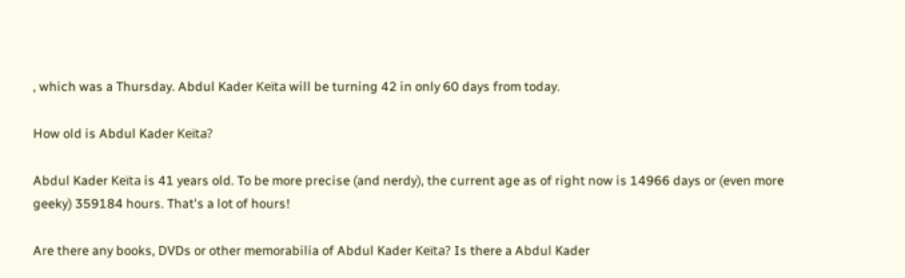, which was a Thursday. Abdul Kader Keïta will be turning 42 in only 60 days from today.

How old is Abdul Kader Keïta?

Abdul Kader Keïta is 41 years old. To be more precise (and nerdy), the current age as of right now is 14966 days or (even more geeky) 359184 hours. That's a lot of hours!

Are there any books, DVDs or other memorabilia of Abdul Kader Keïta? Is there a Abdul Kader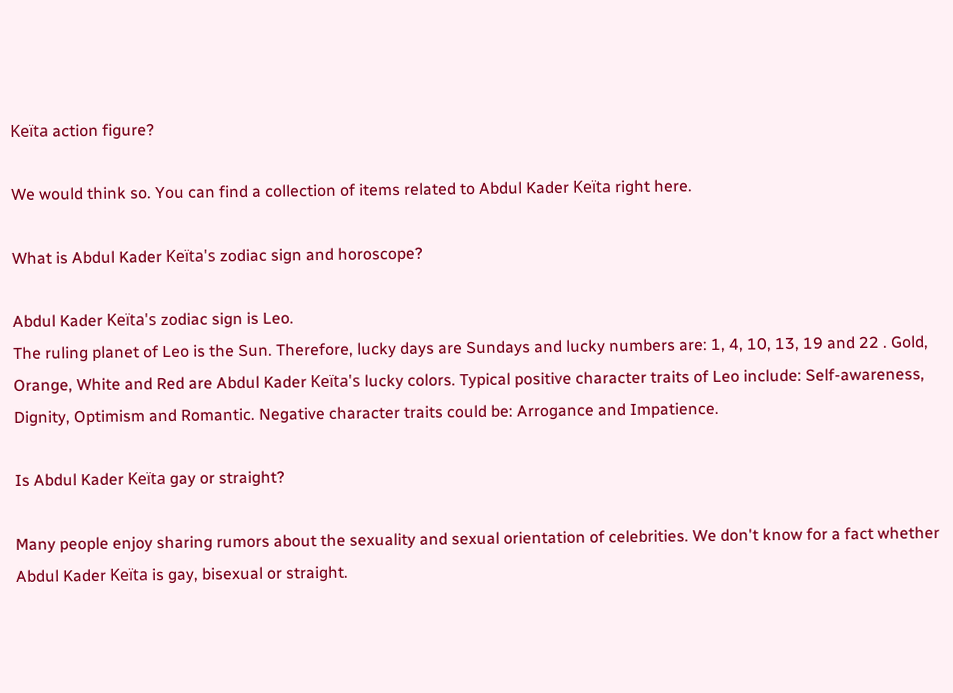Keïta action figure?

We would think so. You can find a collection of items related to Abdul Kader Keïta right here.

What is Abdul Kader Keïta's zodiac sign and horoscope?

Abdul Kader Keïta's zodiac sign is Leo.
The ruling planet of Leo is the Sun. Therefore, lucky days are Sundays and lucky numbers are: 1, 4, 10, 13, 19 and 22 . Gold, Orange, White and Red are Abdul Kader Keïta's lucky colors. Typical positive character traits of Leo include: Self-awareness, Dignity, Optimism and Romantic. Negative character traits could be: Arrogance and Impatience.

Is Abdul Kader Keïta gay or straight?

Many people enjoy sharing rumors about the sexuality and sexual orientation of celebrities. We don't know for a fact whether Abdul Kader Keïta is gay, bisexual or straight.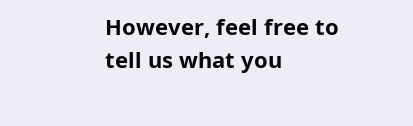However, feel free to tell us what you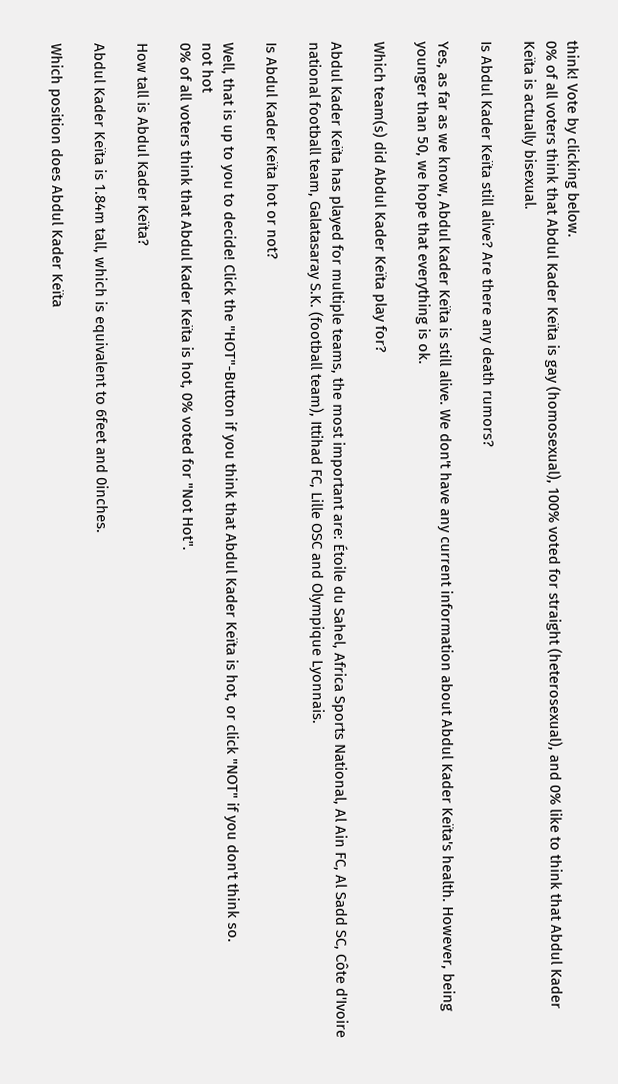think! Vote by clicking below.
0% of all voters think that Abdul Kader Keïta is gay (homosexual), 100% voted for straight (heterosexual), and 0% like to think that Abdul Kader Keïta is actually bisexual.

Is Abdul Kader Keïta still alive? Are there any death rumors?

Yes, as far as we know, Abdul Kader Keïta is still alive. We don't have any current information about Abdul Kader Keïta's health. However, being younger than 50, we hope that everything is ok.

Which team(s) did Abdul Kader Keïta play for?

Abdul Kader Keïta has played for multiple teams, the most important are: Étoile du Sahel, Africa Sports National, Al Ain FC, Al Sadd SC, Côte d'Ivoire national football team, Galatasaray S.K. (football team), Ittihad FC, Lille OSC and Olympique Lyonnais.

Is Abdul Kader Keïta hot or not?

Well, that is up to you to decide! Click the "HOT"-Button if you think that Abdul Kader Keïta is hot, or click "NOT" if you don't think so.
not hot
0% of all voters think that Abdul Kader Keïta is hot, 0% voted for "Not Hot".

How tall is Abdul Kader Keïta?

Abdul Kader Keïta is 1.84m tall, which is equivalent to 6feet and 0inches.

Which position does Abdul Kader Keïta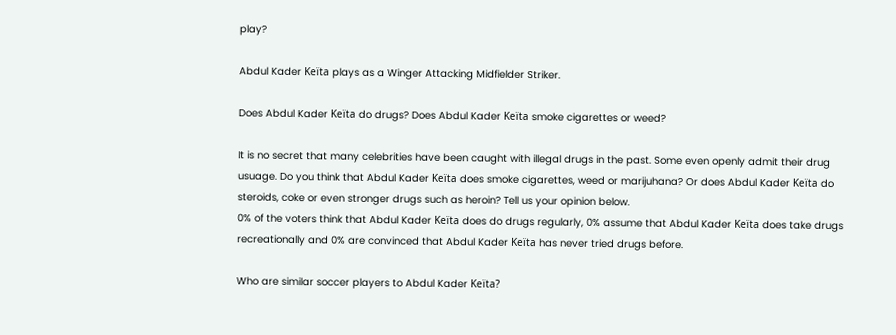play?

Abdul Kader Keïta plays as a Winger Attacking Midfielder Striker.

Does Abdul Kader Keïta do drugs? Does Abdul Kader Keïta smoke cigarettes or weed?

It is no secret that many celebrities have been caught with illegal drugs in the past. Some even openly admit their drug usuage. Do you think that Abdul Kader Keïta does smoke cigarettes, weed or marijuhana? Or does Abdul Kader Keïta do steroids, coke or even stronger drugs such as heroin? Tell us your opinion below.
0% of the voters think that Abdul Kader Keïta does do drugs regularly, 0% assume that Abdul Kader Keïta does take drugs recreationally and 0% are convinced that Abdul Kader Keïta has never tried drugs before.

Who are similar soccer players to Abdul Kader Keïta?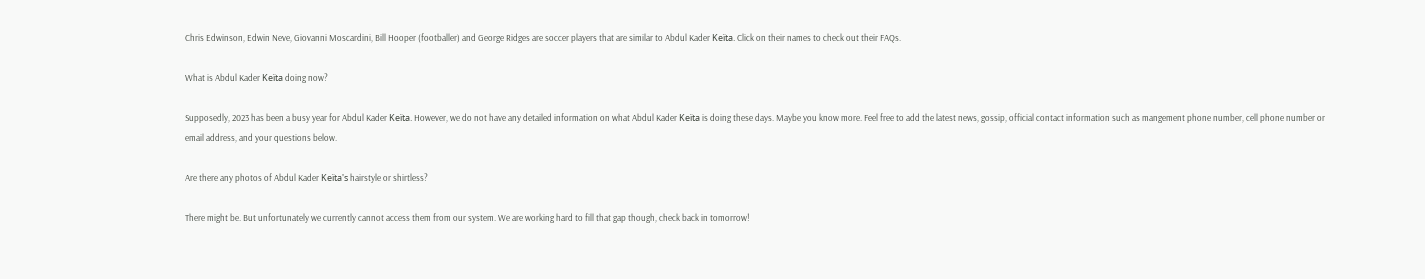Chris Edwinson, Edwin Neve, Giovanni Moscardini, Bill Hooper (footballer) and George Ridges are soccer players that are similar to Abdul Kader Keïta. Click on their names to check out their FAQs.

What is Abdul Kader Keïta doing now?

Supposedly, 2023 has been a busy year for Abdul Kader Keïta. However, we do not have any detailed information on what Abdul Kader Keïta is doing these days. Maybe you know more. Feel free to add the latest news, gossip, official contact information such as mangement phone number, cell phone number or email address, and your questions below.

Are there any photos of Abdul Kader Keïta's hairstyle or shirtless?

There might be. But unfortunately we currently cannot access them from our system. We are working hard to fill that gap though, check back in tomorrow!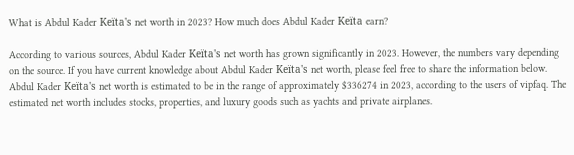What is Abdul Kader Keïta's net worth in 2023? How much does Abdul Kader Keïta earn?

According to various sources, Abdul Kader Keïta's net worth has grown significantly in 2023. However, the numbers vary depending on the source. If you have current knowledge about Abdul Kader Keïta's net worth, please feel free to share the information below.
Abdul Kader Keïta's net worth is estimated to be in the range of approximately $336274 in 2023, according to the users of vipfaq. The estimated net worth includes stocks, properties, and luxury goods such as yachts and private airplanes.